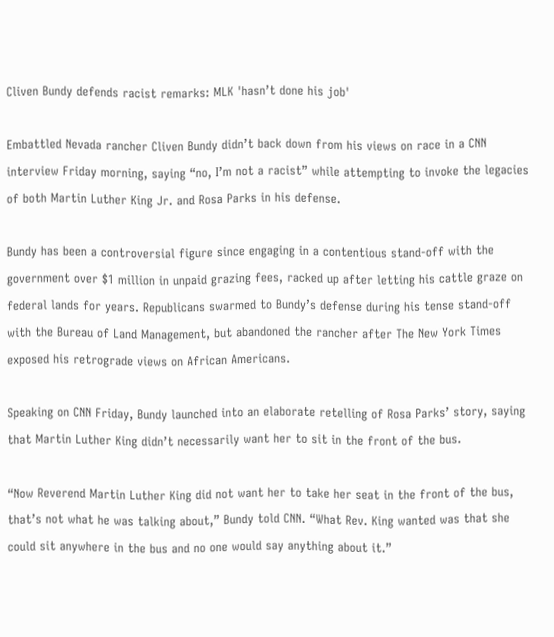Cliven Bundy defends racist remarks: MLK 'hasn’t done his job'

Embattled Nevada rancher Cliven Bundy didn’t back down from his views on race in a CNN interview Friday morning, saying “no, I’m not a racist” while attempting to invoke the legacies of both Martin Luther King Jr. and Rosa Parks in his defense.

Bundy has been a controversial figure since engaging in a contentious stand-off with the government over $1 million in unpaid grazing fees, racked up after letting his cattle graze on federal lands for years. Republicans swarmed to Bundy’s defense during his tense stand-off with the Bureau of Land Management, but abandoned the rancher after The New York Times exposed his retrograde views on African Americans.

Speaking on CNN Friday, Bundy launched into an elaborate retelling of Rosa Parks’ story, saying that Martin Luther King didn’t necessarily want her to sit in the front of the bus.

“Now Reverend Martin Luther King did not want her to take her seat in the front of the bus, that’s not what he was talking about,” Bundy told CNN. “What Rev. King wanted was that she could sit anywhere in the bus and no one would say anything about it.”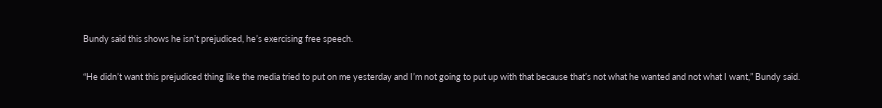Bundy said this shows he isn’t prejudiced, he’s exercising free speech.

“He didn’t want this prejudiced thing like the media tried to put on me yesterday and I’m not going to put up with that because that’s not what he wanted and not what I want,” Bundy said.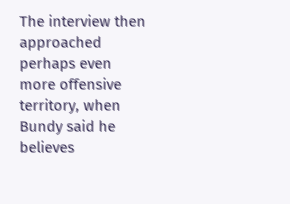The interview then approached perhaps even more offensive territory, when Bundy said he believes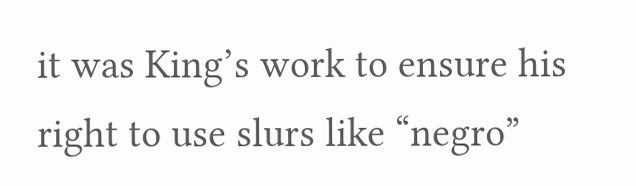it was King’s work to ensure his right to use slurs like “negro”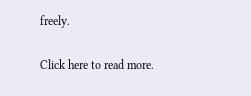freely.

Click here to read more.